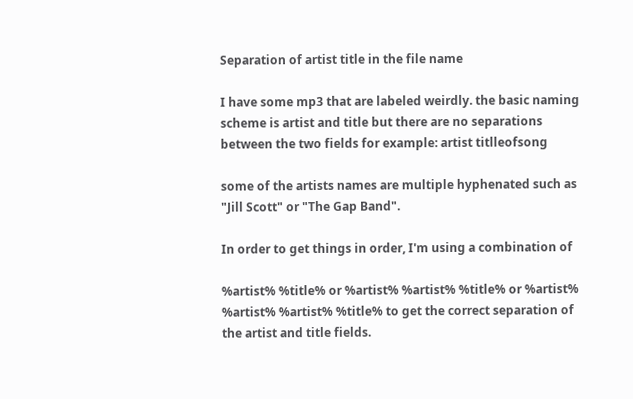Separation of artist title in the file name

I have some mp3 that are labeled weirdly. the basic naming scheme is artist and title but there are no separations between the two fields for example: artist titlleofsong

some of the artists names are multiple hyphenated such as "Jill Scott" or "The Gap Band".

In order to get things in order, I'm using a combination of

%artist% %title% or %artist% %artist% %title% or %artist% %artist% %artist% %title% to get the correct separation of the artist and title fields.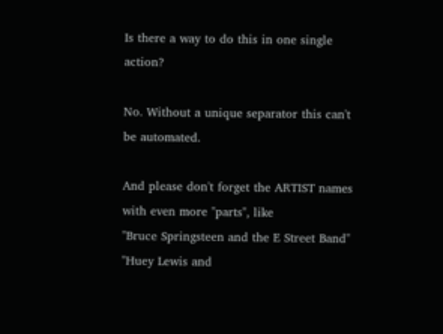Is there a way to do this in one single action?

No. Without a unique separator this can't be automated.

And please don't forget the ARTIST names with even more "parts", like
"Bruce Springsteen and the E Street Band"
"Huey Lewis and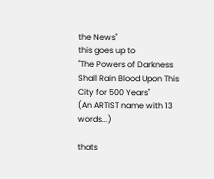the News"
this goes up to
"The Powers of Darkness Shall Rain Blood Upon This City for 500 Years"
(An ARTIST name with 13 words...)

thats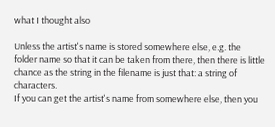what I thought also

Unless the artist's name is stored somewhere else, e.g. the folder name so that it can be taken from there, then there is little chance as the string in the filename is just that: a string of characters.
If you can get the artist's name from somewhere else, then you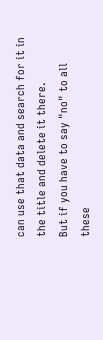can use that data and search for it in the title and delete it there.
But if you have to say "no" to all these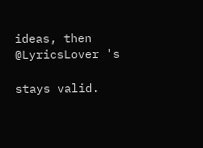ideas, then @LyricsLover 's

stays valid.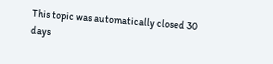This topic was automatically closed 30 days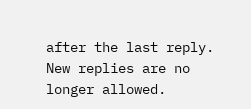after the last reply. New replies are no longer allowed.